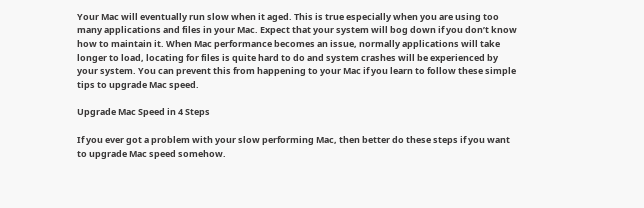Your Mac will eventually run slow when it aged. This is true especially when you are using too many applications and files in your Mac. Expect that your system will bog down if you don’t know how to maintain it. When Mac performance becomes an issue, normally applications will take longer to load, locating for files is quite hard to do and system crashes will be experienced by your system. You can prevent this from happening to your Mac if you learn to follow these simple tips to upgrade Mac speed.

Upgrade Mac Speed in 4 Steps

If you ever got a problem with your slow performing Mac, then better do these steps if you want to upgrade Mac speed somehow.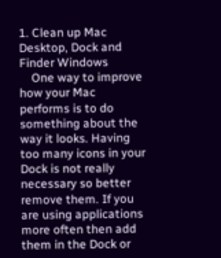1. Clean up Mac Desktop, Dock and Finder Windows
    One way to improve how your Mac performs is to do something about the way it looks. Having too many icons in your Dock is not really necessary so better remove them. If you are using applications more often then add them in the Dock or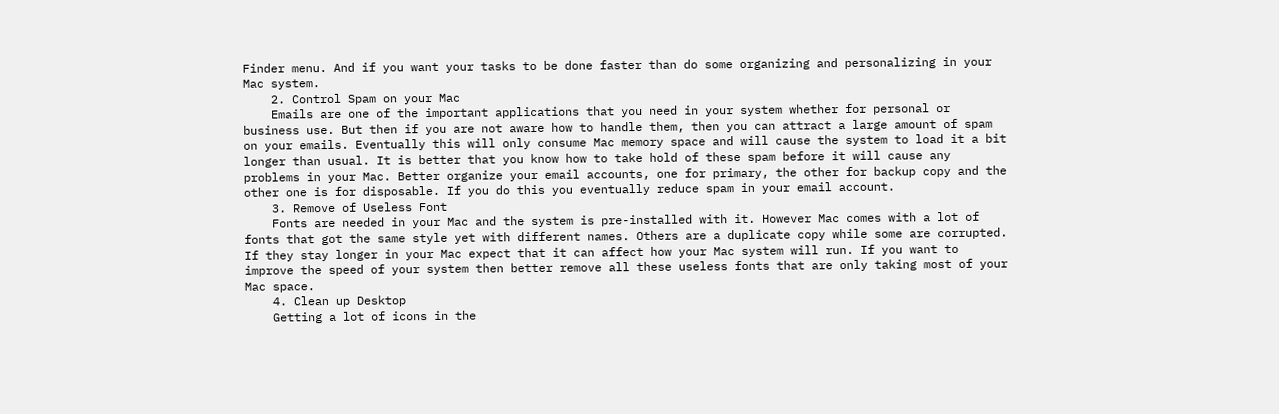Finder menu. And if you want your tasks to be done faster than do some organizing and personalizing in your Mac system.
    2. Control Spam on your Mac
    Emails are one of the important applications that you need in your system whether for personal or business use. But then if you are not aware how to handle them, then you can attract a large amount of spam on your emails. Eventually this will only consume Mac memory space and will cause the system to load it a bit longer than usual. It is better that you know how to take hold of these spam before it will cause any problems in your Mac. Better organize your email accounts, one for primary, the other for backup copy and the other one is for disposable. If you do this you eventually reduce spam in your email account.
    3. Remove of Useless Font
    Fonts are needed in your Mac and the system is pre-installed with it. However Mac comes with a lot of fonts that got the same style yet with different names. Others are a duplicate copy while some are corrupted. If they stay longer in your Mac expect that it can affect how your Mac system will run. If you want to improve the speed of your system then better remove all these useless fonts that are only taking most of your Mac space.
    4. Clean up Desktop
    Getting a lot of icons in the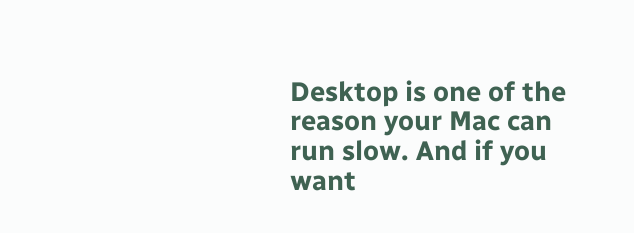Desktop is one of the reason your Mac can run slow. And if you want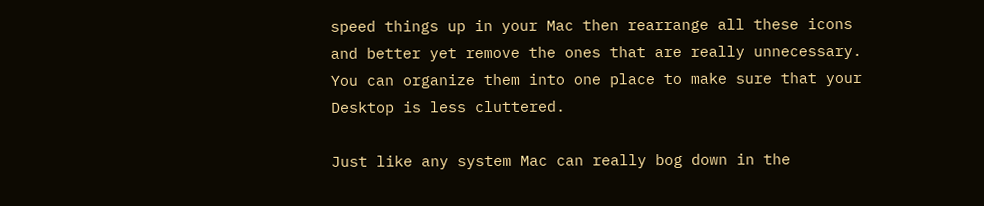speed things up in your Mac then rearrange all these icons and better yet remove the ones that are really unnecessary. You can organize them into one place to make sure that your Desktop is less cluttered.

Just like any system Mac can really bog down in the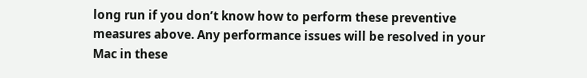long run if you don’t know how to perform these preventive measures above. Any performance issues will be resolved in your Mac in these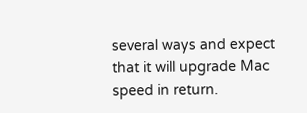several ways and expect that it will upgrade Mac speed in return.